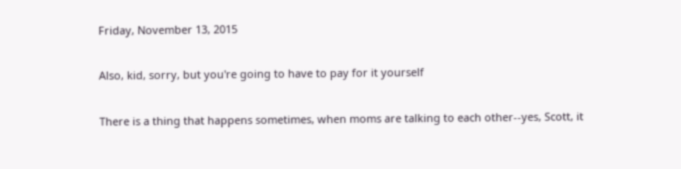Friday, November 13, 2015

Also, kid, sorry, but you're going to have to pay for it yourself

There is a thing that happens sometimes, when moms are talking to each other--yes, Scott, it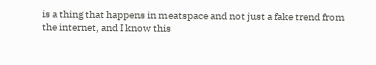is a thing that happens in meatspace and not just a fake trend from the internet, and I know this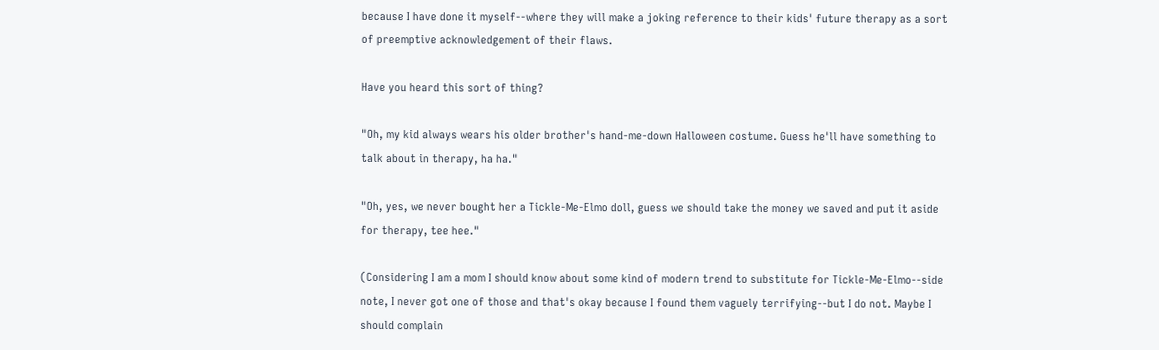because I have done it myself--where they will make a joking reference to their kids' future therapy as a sort of preemptive acknowledgement of their flaws.

Have you heard this sort of thing?

"Oh, my kid always wears his older brother's hand-me-down Halloween costume. Guess he'll have something to talk about in therapy, ha ha."

"Oh, yes, we never bought her a Tickle-Me-Elmo doll, guess we should take the money we saved and put it aside for therapy, tee hee."

(Considering I am a mom I should know about some kind of modern trend to substitute for Tickle-Me-Elmo--side note, I never got one of those and that's okay because I found them vaguely terrifying--but I do not. Maybe I should complain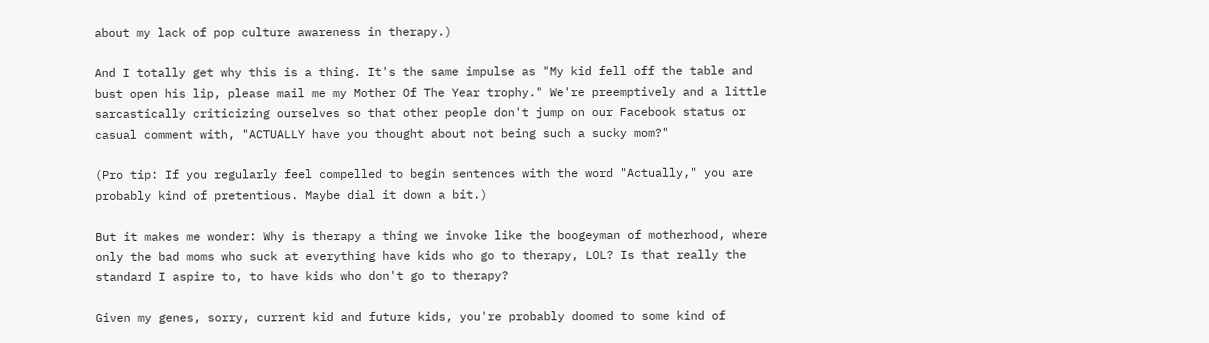about my lack of pop culture awareness in therapy.)

And I totally get why this is a thing. It's the same impulse as "My kid fell off the table and bust open his lip, please mail me my Mother Of The Year trophy." We're preemptively and a little sarcastically criticizing ourselves so that other people don't jump on our Facebook status or casual comment with, "ACTUALLY have you thought about not being such a sucky mom?"

(Pro tip: If you regularly feel compelled to begin sentences with the word "Actually," you are probably kind of pretentious. Maybe dial it down a bit.)

But it makes me wonder: Why is therapy a thing we invoke like the boogeyman of motherhood, where only the bad moms who suck at everything have kids who go to therapy, LOL? Is that really the standard I aspire to, to have kids who don't go to therapy?

Given my genes, sorry, current kid and future kids, you're probably doomed to some kind of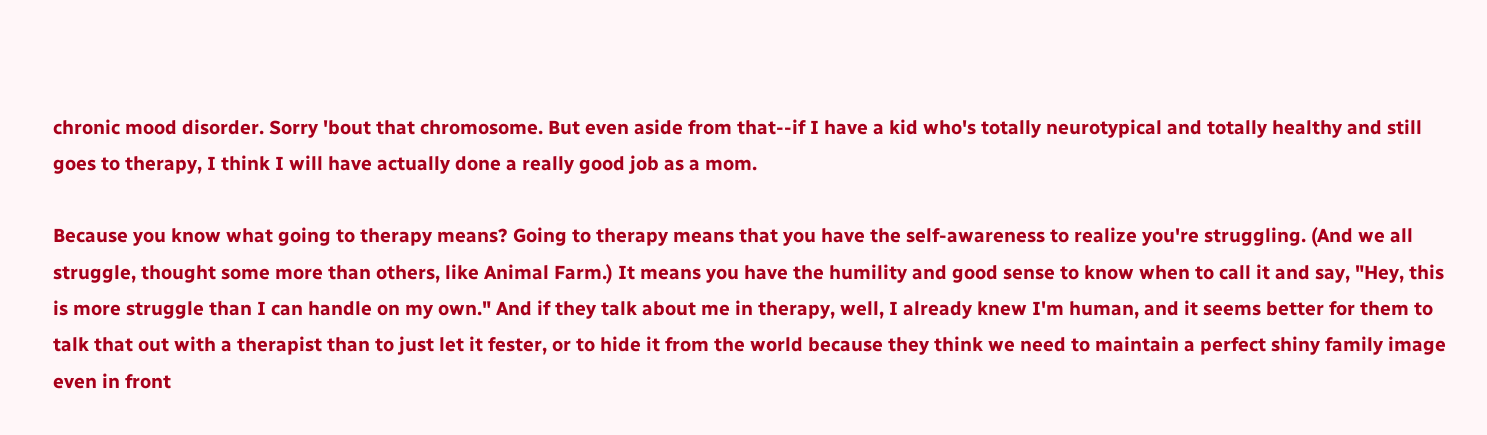chronic mood disorder. Sorry 'bout that chromosome. But even aside from that--if I have a kid who's totally neurotypical and totally healthy and still goes to therapy, I think I will have actually done a really good job as a mom.

Because you know what going to therapy means? Going to therapy means that you have the self-awareness to realize you're struggling. (And we all struggle, thought some more than others, like Animal Farm.) It means you have the humility and good sense to know when to call it and say, "Hey, this is more struggle than I can handle on my own." And if they talk about me in therapy, well, I already knew I'm human, and it seems better for them to talk that out with a therapist than to just let it fester, or to hide it from the world because they think we need to maintain a perfect shiny family image even in front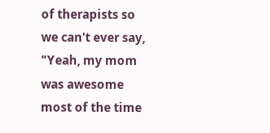of therapists so we can't ever say, "Yeah, my mom was awesome most of the time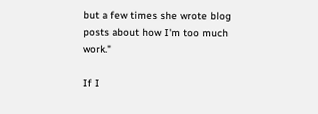but a few times she wrote blog posts about how I'm too much work."

If I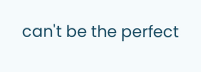can't be the perfect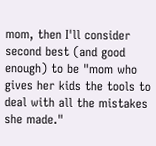mom, then I'll consider second best (and good enough) to be "mom who gives her kids the tools to deal with all the mistakes she made."